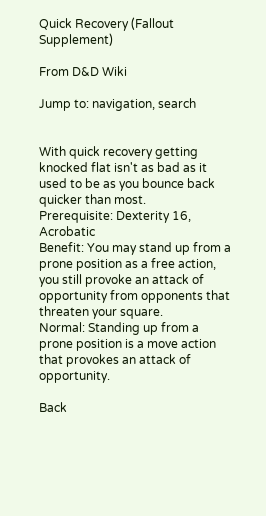Quick Recovery (Fallout Supplement)

From D&D Wiki

Jump to: navigation, search


With quick recovery getting knocked flat isn't as bad as it used to be as you bounce back quicker than most.
Prerequisite: Dexterity 16, Acrobatic
Benefit: You may stand up from a prone position as a free action, you still provoke an attack of opportunity from opponents that threaten your square.
Normal: Standing up from a prone position is a move action that provokes an attack of opportunity.

Back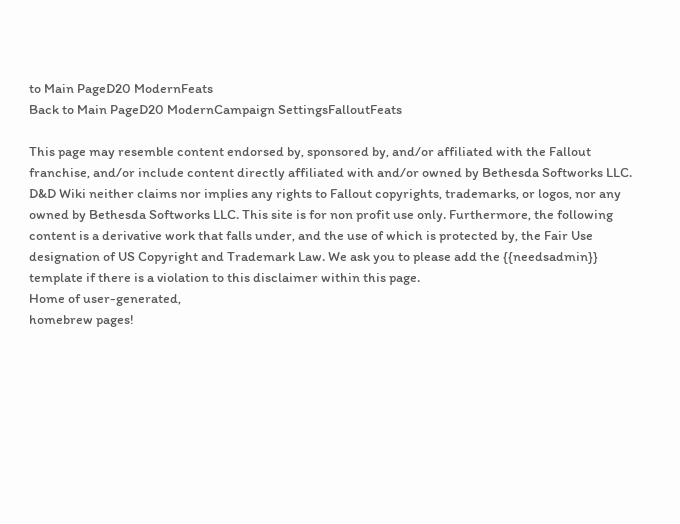to Main PageD20 ModernFeats
Back to Main PageD20 ModernCampaign SettingsFalloutFeats

This page may resemble content endorsed by, sponsored by, and/or affiliated with the Fallout franchise, and/or include content directly affiliated with and/or owned by Bethesda Softworks LLC. D&D Wiki neither claims nor implies any rights to Fallout copyrights, trademarks, or logos, nor any owned by Bethesda Softworks LLC. This site is for non profit use only. Furthermore, the following content is a derivative work that falls under, and the use of which is protected by, the Fair Use designation of US Copyright and Trademark Law. We ask you to please add the {{needsadmin}} template if there is a violation to this disclaimer within this page.
Home of user-generated,
homebrew pages!